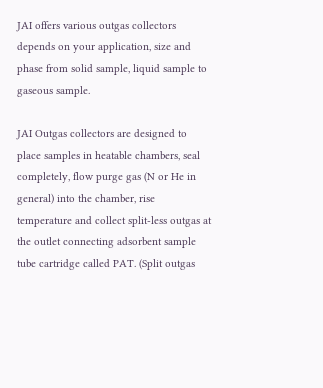JAI offers various outgas collectors depends on your application, size and phase from solid sample, liquid sample to gaseous sample.

JAI Outgas collectors are designed to place samples in heatable chambers, seal completely, flow purge gas (N or He in general) into the chamber, rise temperature and collect split-less outgas at the outlet connecting adsorbent sample tube cartridge called PAT. (Split outgas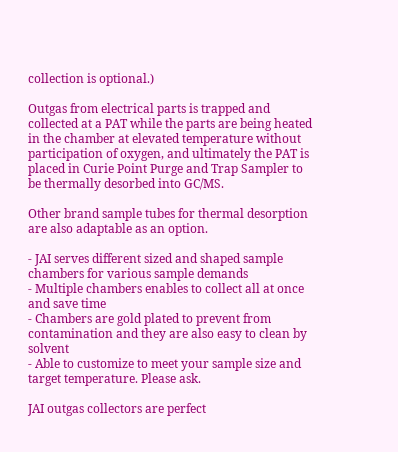collection is optional.)

Outgas from electrical parts is trapped and collected at a PAT while the parts are being heated in the chamber at elevated temperature without participation of oxygen, and ultimately the PAT is placed in Curie Point Purge and Trap Sampler to be thermally desorbed into GC/MS.

Other brand sample tubes for thermal desorption are also adaptable as an option.

- JAI serves different sized and shaped sample chambers for various sample demands
- Multiple chambers enables to collect all at once and save time
- Chambers are gold plated to prevent from contamination and they are also easy to clean by solvent
- Able to customize to meet your sample size and target temperature. Please ask.

JAI outgas collectors are perfect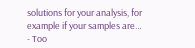solutions for your analysis, for example if your samples are…
- Too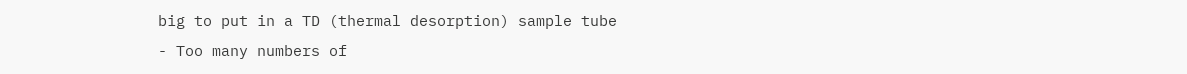big to put in a TD (thermal desorption) sample tube
- Too many numbers of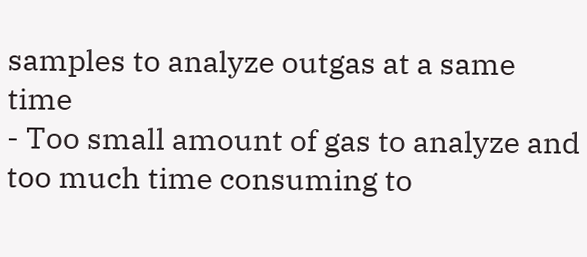samples to analyze outgas at a same time
- Too small amount of gas to analyze and too much time consuming to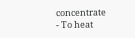concentrate
- To heat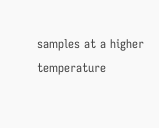samples at a higher temperature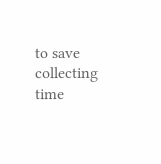to save collecting time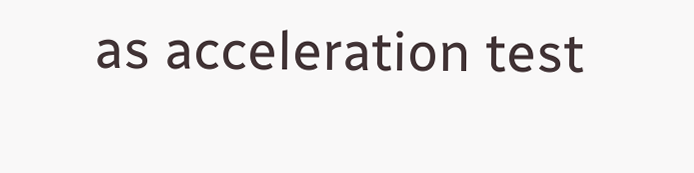as acceleration test